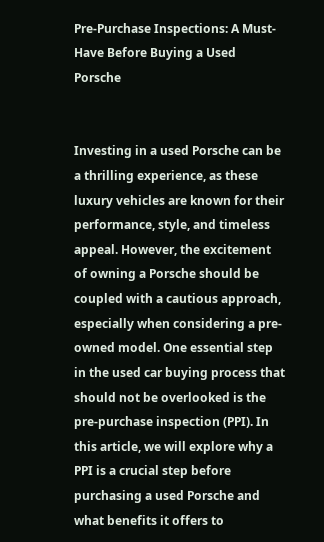Pre-Purchase Inspections: A Must-Have Before Buying a Used Porsche


Investing in a used Porsche can be a thrilling experience, as these luxury vehicles are known for their performance, style, and timeless appeal. However, the excitement of owning a Porsche should be coupled with a cautious approach, especially when considering a pre-owned model. One essential step in the used car buying process that should not be overlooked is the pre-purchase inspection (PPI). In this article, we will explore why a PPI is a crucial step before purchasing a used Porsche and what benefits it offers to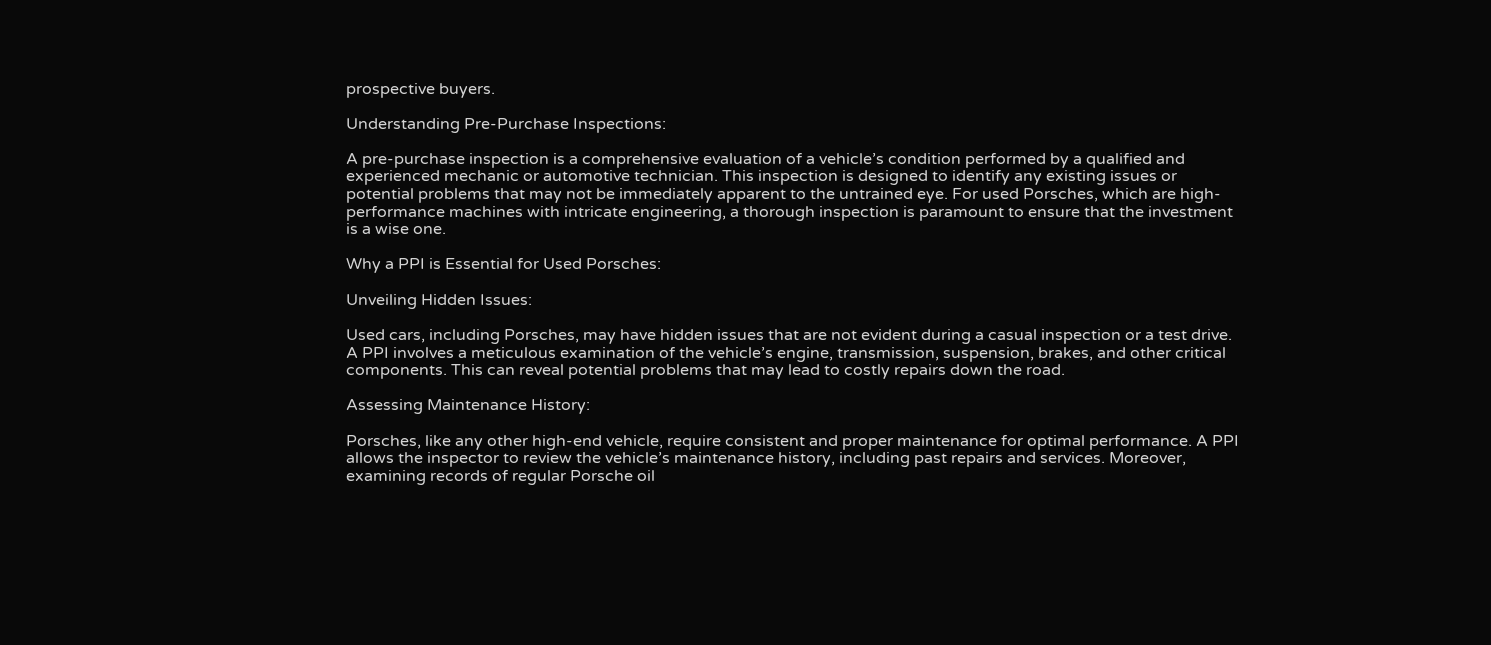prospective buyers.

Understanding Pre-Purchase Inspections:

A pre-purchase inspection is a comprehensive evaluation of a vehicle’s condition performed by a qualified and experienced mechanic or automotive technician. This inspection is designed to identify any existing issues or potential problems that may not be immediately apparent to the untrained eye. For used Porsches, which are high-performance machines with intricate engineering, a thorough inspection is paramount to ensure that the investment is a wise one.

Why a PPI is Essential for Used Porsches:

Unveiling Hidden Issues:

Used cars, including Porsches, may have hidden issues that are not evident during a casual inspection or a test drive. A PPI involves a meticulous examination of the vehicle’s engine, transmission, suspension, brakes, and other critical components. This can reveal potential problems that may lead to costly repairs down the road.

Assessing Maintenance History:

Porsches, like any other high-end vehicle, require consistent and proper maintenance for optimal performance. A PPI allows the inspector to review the vehicle’s maintenance history, including past repairs and services. Moreover, examining records of regular Porsche oil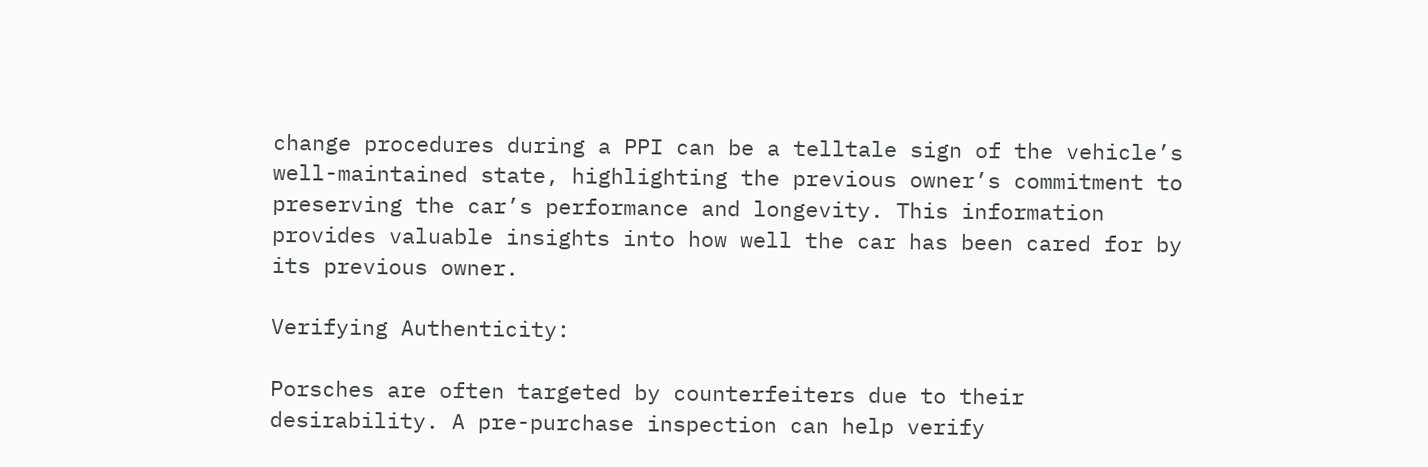change procedures during a PPI can be a telltale sign of the vehicle’s well-maintained state, highlighting the previous owner’s commitment to preserving the car’s performance and longevity. This information provides valuable insights into how well the car has been cared for by its previous owner.

Verifying Authenticity:

Porsches are often targeted by counterfeiters due to their desirability. A pre-purchase inspection can help verify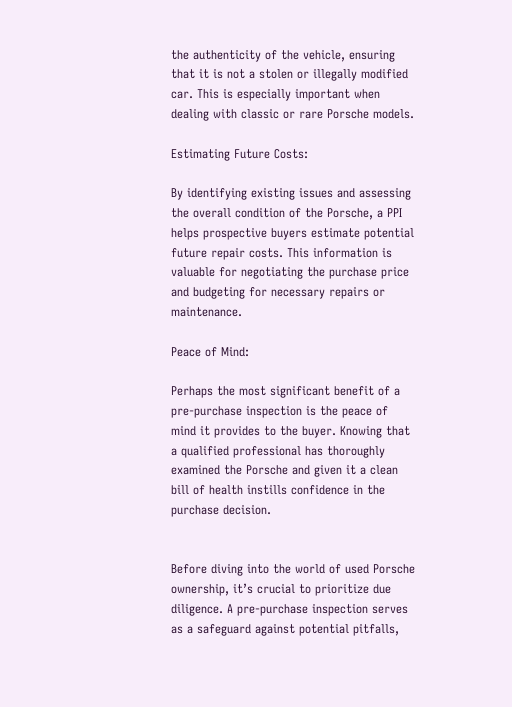the authenticity of the vehicle, ensuring that it is not a stolen or illegally modified car. This is especially important when dealing with classic or rare Porsche models.

Estimating Future Costs:

By identifying existing issues and assessing the overall condition of the Porsche, a PPI helps prospective buyers estimate potential future repair costs. This information is valuable for negotiating the purchase price and budgeting for necessary repairs or maintenance.

Peace of Mind:

Perhaps the most significant benefit of a pre-purchase inspection is the peace of mind it provides to the buyer. Knowing that a qualified professional has thoroughly examined the Porsche and given it a clean bill of health instills confidence in the purchase decision.


Before diving into the world of used Porsche ownership, it’s crucial to prioritize due diligence. A pre-purchase inspection serves as a safeguard against potential pitfalls,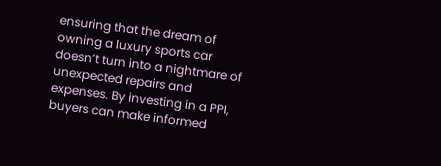ensuring that the dream of owning a luxury sports car doesn’t turn into a nightmare of unexpected repairs and expenses. By investing in a PPI, buyers can make informed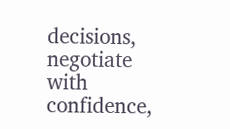decisions, negotiate with confidence,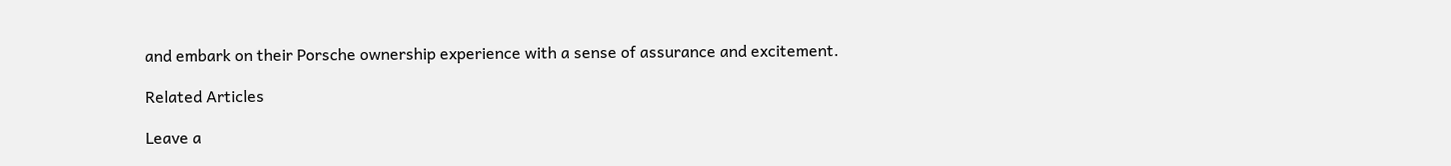and embark on their Porsche ownership experience with a sense of assurance and excitement.

Related Articles

Leave a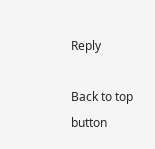Reply

Back to top button